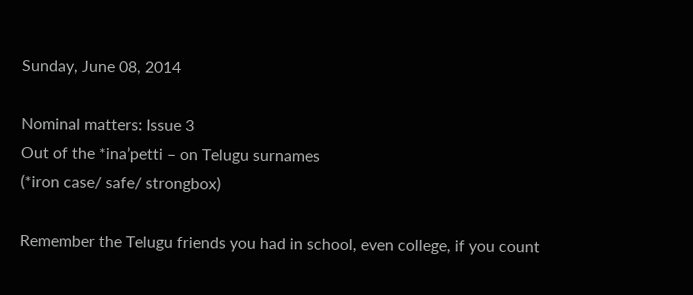Sunday, June 08, 2014

Nominal matters: Issue 3
Out of the *ina’petti – on Telugu surnames
(*iron case/ safe/ strongbox)

Remember the Telugu friends you had in school, even college, if you count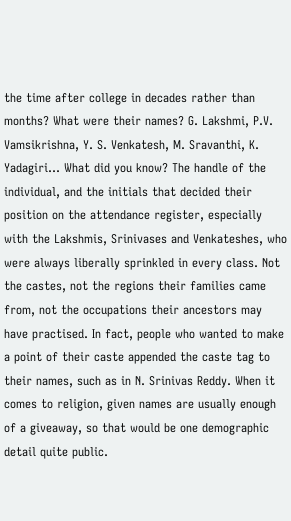the time after college in decades rather than months? What were their names? G. Lakshmi, P.V. Vamsikrishna, Y. S. Venkatesh, M. Sravanthi, K. Yadagiri... What did you know? The handle of the individual, and the initials that decided their position on the attendance register, especially with the Lakshmis, Srinivases and Venkateshes, who were always liberally sprinkled in every class. Not the castes, not the regions their families came from, not the occupations their ancestors may have practised. In fact, people who wanted to make a point of their caste appended the caste tag to their names, such as in N. Srinivas Reddy. When it comes to religion, given names are usually enough of a giveaway, so that would be one demographic detail quite public.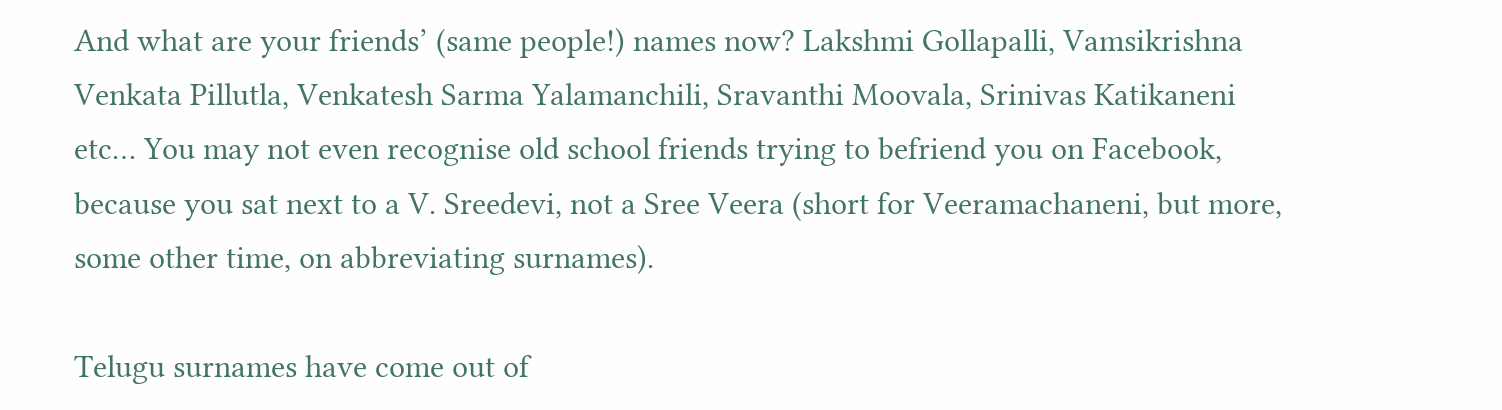And what are your friends’ (same people!) names now? Lakshmi Gollapalli, Vamsikrishna Venkata Pillutla, Venkatesh Sarma Yalamanchili, Sravanthi Moovala, Srinivas Katikaneni etc… You may not even recognise old school friends trying to befriend you on Facebook, because you sat next to a V. Sreedevi, not a Sree Veera (short for Veeramachaneni, but more, some other time, on abbreviating surnames).

Telugu surnames have come out of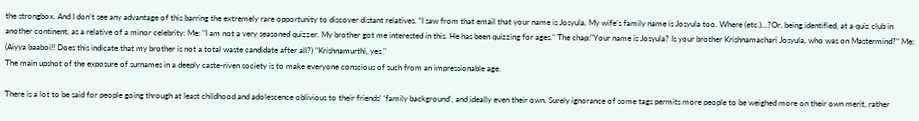the strongbox. And I don’t see any advantage of this barring the extremely rare opportunity to discover distant relatives. “I saw from that email that your name is Josyula. My wife’s family name is Josyula too. Where (etc.)…?Or, being identified, at a quiz club in another continent, as a relative of a minor celebrity: Me: "I am not a very seasoned quizzer. My brother got me interested in this. He has been quizzing for ages." The chap:"Your name is Josyula? Is your brother Krishnamachari Josyula, who was on Mastermind?" Me: (Aiyya baaboi!! Does this indicate that my brother is not a total waste candidate after all?) "Krishnamurthi, yes."
The main upshot of the exposure of surnames in a deeply caste-riven society is to make everyone conscious of such from an impressionable age.

There is a lot to be said for people going through at least childhood and adolescence oblivious to their friends’ ‘family background’, and ideally even their own. Surely ignorance of some tags permits more people to be weighed more on their own merit, rather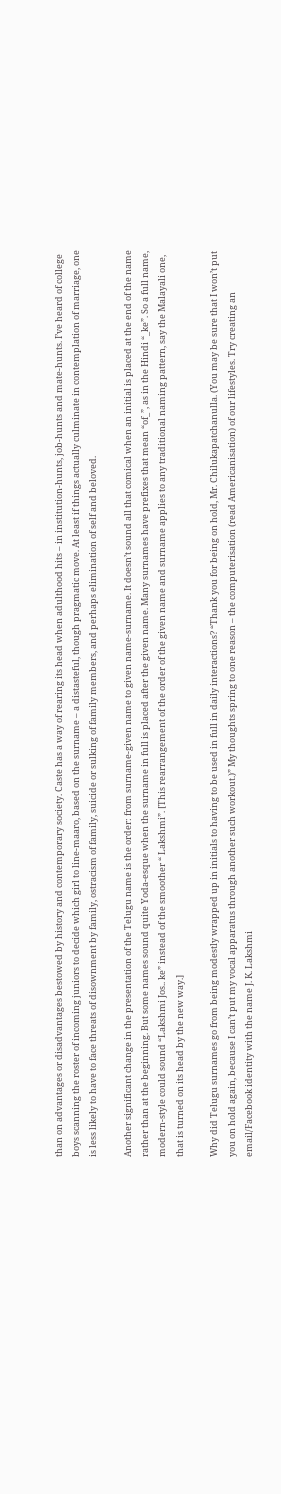than on advantages or disadvantages bestowed by history and contemporary society. Caste has a way of rearing its head when adulthood hits – in institution-hunts, job-hunts and mate-hunts. I’ve heard of college boys scanning the roster of incoming juniors to decide which girl to line-maaro, based on the surname – a distasteful, though pragmatic move. At least if things actually culminate in contemplation of marriage, one is less likely to have to face threats of disownment by family, ostracism of family, suicide or sulking of family members, and perhaps elimination of self and beloved.

Another significant change in the presentation of the Telugu name is the order: from surname-given name to given name-surname. It doesn’t sound all that comical when an initial is placed at the end of the name rather than at the beginning. But some names sound quite Yoda-esque when the surname in full is placed after the given name. Many surnames have prefixes that mean “of_”, as in the Hindi “_ke”. So a full name, modern-style could sound “Lakshmi Jos.. ke” instead of the smoother “ Lakshmi”. [This rearrangement of the order of the given name and surname applies to any traditional naming pattern, say the Malayali one, that is turned on its head by the new way.]

Why did Telugu surnames go from being modestly wrapped up in initials to having to be used in full in daily interactions? “Thank you for being on hold, Mr. Chilukapatchanulla. (You may be sure that I won’t put you on hold again, because I can’t put my vocal apparatus through another such workout.)” My thoughts spring to one reason – the computerisation (read Americanisation) of our lifestyles. Try creating an email/Facebook identity with the name J. K. Lakshmi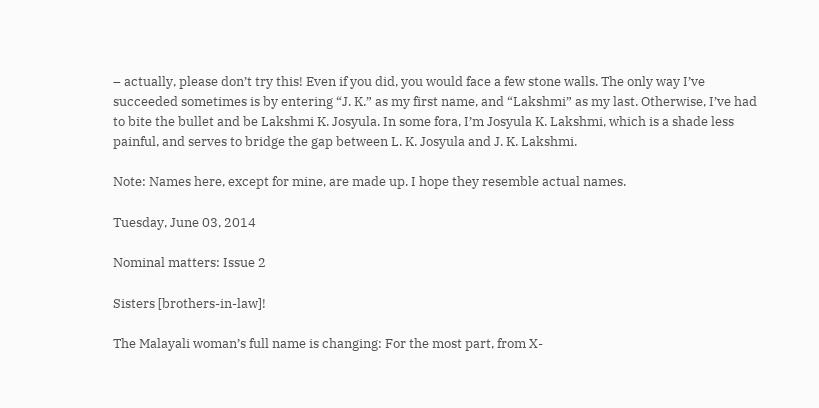– actually, please don’t try this! Even if you did, you would face a few stone walls. The only way I’ve succeeded sometimes is by entering “J. K.” as my first name, and “Lakshmi” as my last. Otherwise, I’ve had to bite the bullet and be Lakshmi K. Josyula. In some fora, I’m Josyula K. Lakshmi, which is a shade less painful, and serves to bridge the gap between L. K. Josyula and J. K. Lakshmi.

Note: Names here, except for mine, are made up. I hope they resemble actual names.

Tuesday, June 03, 2014

Nominal matters: Issue 2

Sisters [brothers-in-law]!

The Malayali woman’s full name is changing: For the most part, from X-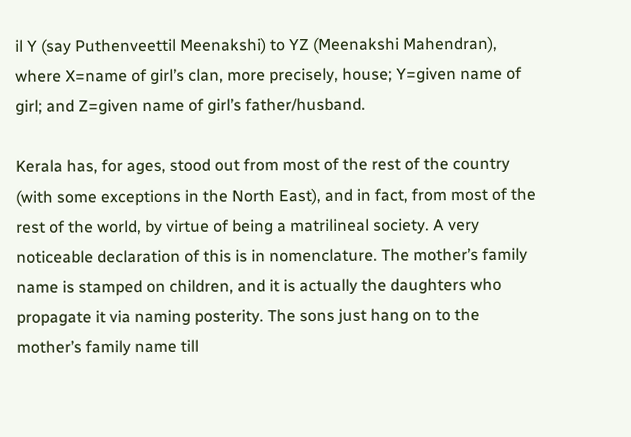il Y (say Puthenveettil Meenakshi) to YZ (Meenakshi Mahendran), where X=name of girl’s clan, more precisely, house; Y=given name of girl; and Z=given name of girl’s father/husband.

Kerala has, for ages, stood out from most of the rest of the country (with some exceptions in the North East), and in fact, from most of the rest of the world, by virtue of being a matrilineal society. A very noticeable declaration of this is in nomenclature. The mother’s family name is stamped on children, and it is actually the daughters who propagate it via naming posterity. The sons just hang on to the mother’s family name till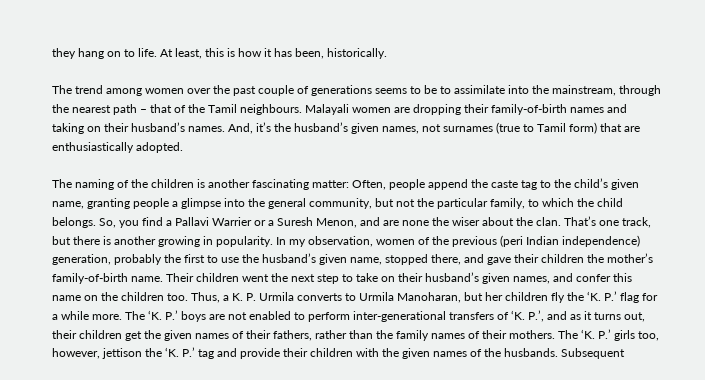they hang on to life. At least, this is how it has been, historically.

The trend among women over the past couple of generations seems to be to assimilate into the mainstream, through the nearest path – that of the Tamil neighbours. Malayali women are dropping their family-of-birth names and taking on their husband’s names. And, it’s the husband’s given names, not surnames (true to Tamil form) that are enthusiastically adopted.

The naming of the children is another fascinating matter: Often, people append the caste tag to the child’s given name, granting people a glimpse into the general community, but not the particular family, to which the child belongs. So, you find a Pallavi Warrier or a Suresh Menon, and are none the wiser about the clan. That’s one track, but there is another growing in popularity. In my observation, women of the previous (peri Indian independence) generation, probably the first to use the husband’s given name, stopped there, and gave their children the mother’s family-of-birth name. Their children went the next step to take on their husband’s given names, and confer this name on the children too. Thus, a K. P. Urmila converts to Urmila Manoharan, but her children fly the ‘K. P.’ flag for a while more. The ‘K. P.’ boys are not enabled to perform inter-generational transfers of ‘K. P.’, and as it turns out, their children get the given names of their fathers, rather than the family names of their mothers. The ‘K. P.’ girls too, however, jettison the ‘K. P.’ tag and provide their children with the given names of the husbands. Subsequent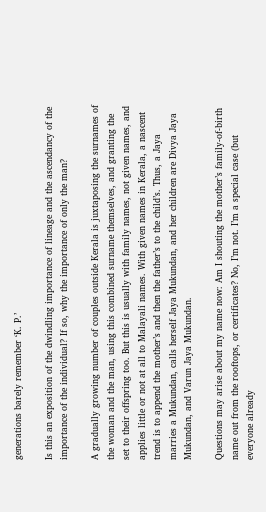generations barely remember ‘K. P.’

Is this an exposition of the dwindling importance of lineage and the ascendancy of the importance of the individual? If so, why the importance of only the man?

A gradually growing number of couples outside Kerala is juxtaposing the surnames of the woman and the man, using this combined surname themselves, and granting the set to their offspring too. But this is usually with family names, not given names, and applies little or not at all to Malayali names. With given names in Kerala, a nascent trend is to append the mother’s and then the father’s to the child’s. Thus, a Jaya marries a Mukundan, calls herself Jaya Mukundan, and her children are Divya Jaya Mukundan, and Varun Jaya Mukundan.

Questions may arise about my name now: Am I shouting the mother’s family-of-birth name out from the rooftops, or certificates? No, I’m not. I’m a special case (but everyone already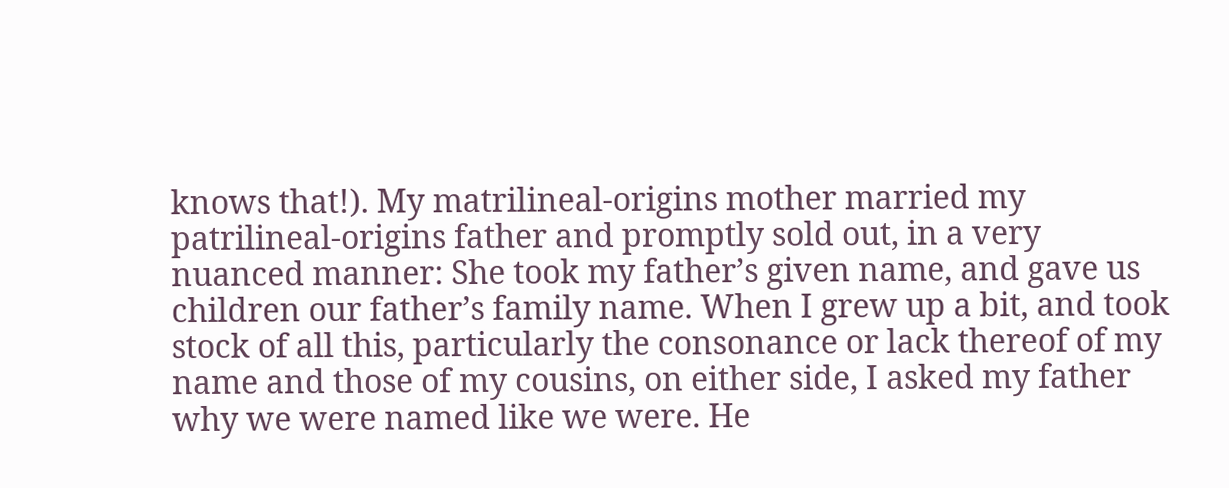knows that!). My matrilineal-origins mother married my patrilineal-origins father and promptly sold out, in a very nuanced manner: She took my father’s given name, and gave us children our father’s family name. When I grew up a bit, and took stock of all this, particularly the consonance or lack thereof of my name and those of my cousins, on either side, I asked my father why we were named like we were. He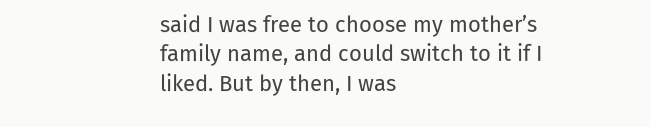said I was free to choose my mother’s family name, and could switch to it if I liked. But by then, I was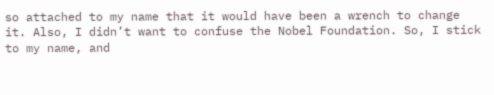so attached to my name that it would have been a wrench to change it. Also, I didn’t want to confuse the Nobel Foundation. So, I stick to my name, and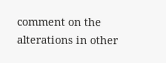comment on the alterations in other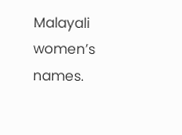Malayali women’s names.